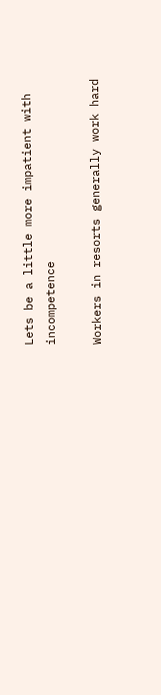Lets be a little more impatient with incompetence

Workers in resorts generally work hard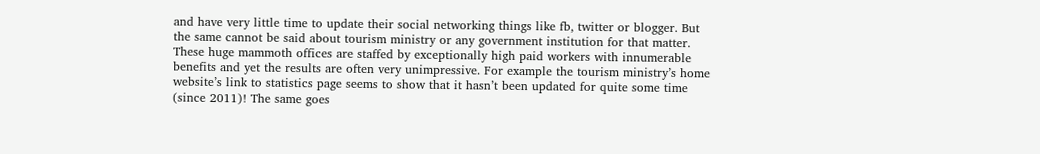and have very little time to update their social networking things like fb, twitter or blogger. But the same cannot be said about tourism ministry or any government institution for that matter. These huge mammoth offices are staffed by exceptionally high paid workers with innumerable benefits and yet the results are often very unimpressive. For example the tourism ministry’s home website’s link to statistics page seems to show that it hasn’t been updated for quite some time (since 2011)! The same goes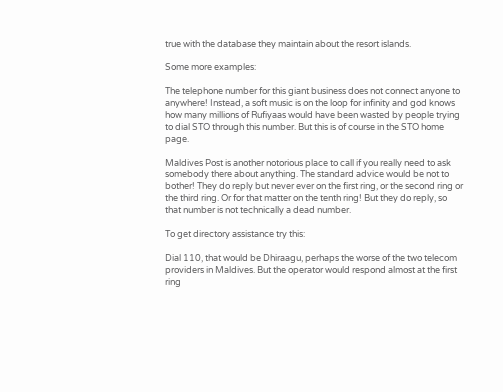true with the database they maintain about the resort islands.

Some more examples:

The telephone number for this giant business does not connect anyone to anywhere! Instead, a soft music is on the loop for infinity and god knows how many millions of Rufiyaas would have been wasted by people trying to dial STO through this number. But this is of course in the STO home page.

Maldives Post is another notorious place to call if you really need to ask somebody there about anything. The standard advice would be not to bother! They do reply but never ever on the first ring, or the second ring or the third ring. Or for that matter on the tenth ring! But they do reply, so that number is not technically a dead number.

To get directory assistance try this:

Dial 110, that would be Dhiraagu, perhaps the worse of the two telecom providers in Maldives. But the operator would respond almost at the first ring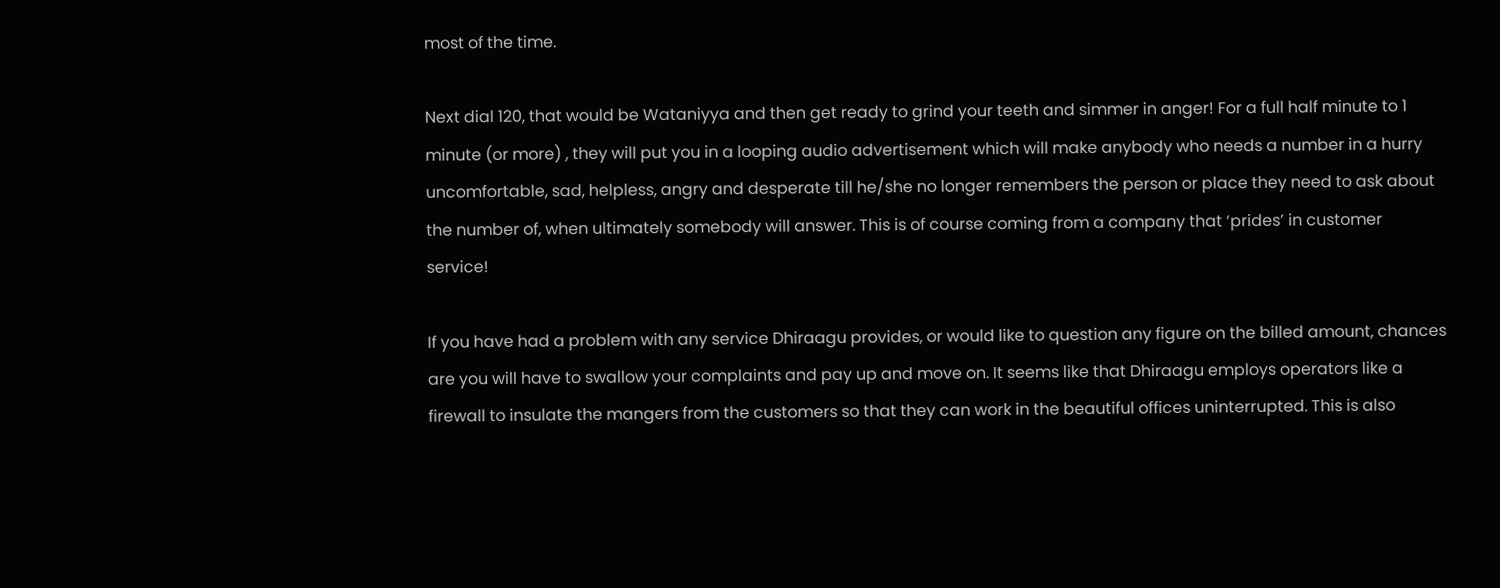most of the time.

Next dial 120, that would be Wataniyya and then get ready to grind your teeth and simmer in anger! For a full half minute to 1 minute (or more) , they will put you in a looping audio advertisement which will make anybody who needs a number in a hurry uncomfortable, sad, helpless, angry and desperate till he/she no longer remembers the person or place they need to ask about the number of, when ultimately somebody will answer. This is of course coming from a company that ‘prides’ in customer service!

If you have had a problem with any service Dhiraagu provides, or would like to question any figure on the billed amount, chances are you will have to swallow your complaints and pay up and move on. It seems like that Dhiraagu employs operators like a firewall to insulate the mangers from the customers so that they can work in the beautiful offices uninterrupted. This is also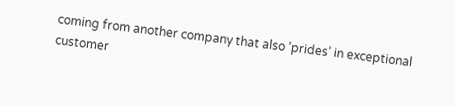coming from another company that also ‘prides’ in exceptional customer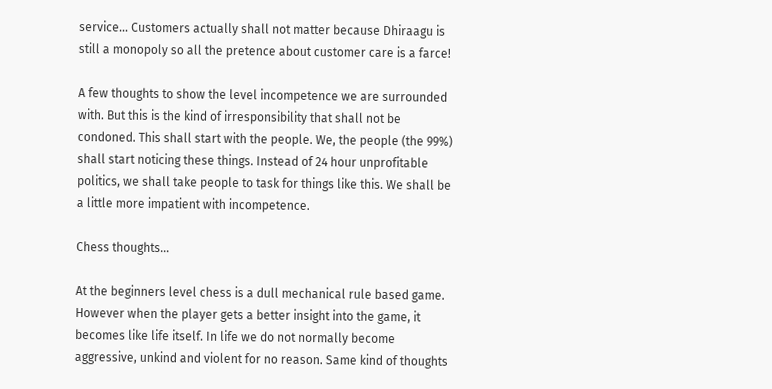service… Customers actually shall not matter because Dhiraagu is still a monopoly so all the pretence about customer care is a farce!

A few thoughts to show the level incompetence we are surrounded with. But this is the kind of irresponsibility that shall not be condoned. This shall start with the people. We, the people (the 99%) shall start noticing these things. Instead of 24 hour unprofitable politics, we shall take people to task for things like this. We shall be a little more impatient with incompetence.

Chess thoughts…

At the beginners level chess is a dull mechanical rule based game. However when the player gets a better insight into the game, it becomes like life itself. In life we do not normally become aggressive, unkind and violent for no reason. Same kind of thoughts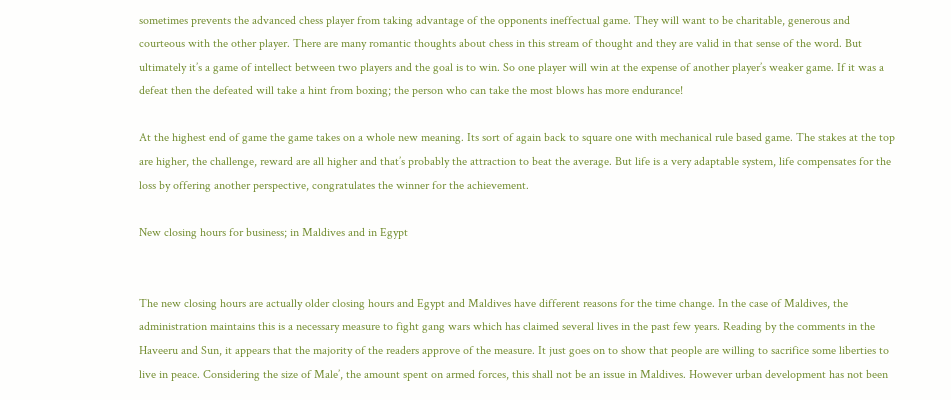sometimes prevents the advanced chess player from taking advantage of the opponents ineffectual game. They will want to be charitable, generous and courteous with the other player. There are many romantic thoughts about chess in this stream of thought and they are valid in that sense of the word. But ultimately it’s a game of intellect between two players and the goal is to win. So one player will win at the expense of another player’s weaker game. If it was a defeat then the defeated will take a hint from boxing; the person who can take the most blows has more endurance!

At the highest end of game the game takes on a whole new meaning. Its sort of again back to square one with mechanical rule based game. The stakes at the top are higher, the challenge, reward are all higher and that’s probably the attraction to beat the average. But life is a very adaptable system, life compensates for the loss by offering another perspective, congratulates the winner for the achievement.

New closing hours for business; in Maldives and in Egypt


The new closing hours are actually older closing hours and Egypt and Maldives have different reasons for the time change. In the case of Maldives, the administration maintains this is a necessary measure to fight gang wars which has claimed several lives in the past few years. Reading by the comments in the Haveeru and Sun, it appears that the majority of the readers approve of the measure. It just goes on to show that people are willing to sacrifice some liberties to live in peace. Considering the size of Male’, the amount spent on armed forces, this shall not be an issue in Maldives. However urban development has not been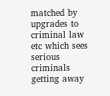matched by upgrades to criminal law etc which sees serious criminals getting away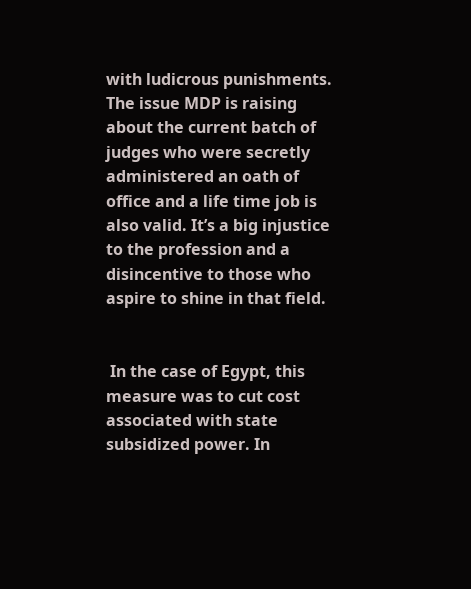with ludicrous punishments. The issue MDP is raising about the current batch of judges who were secretly administered an oath of office and a life time job is also valid. It’s a big injustice to the profession and a disincentive to those who aspire to shine in that field.


 In the case of Egypt, this measure was to cut cost associated with state subsidized power. In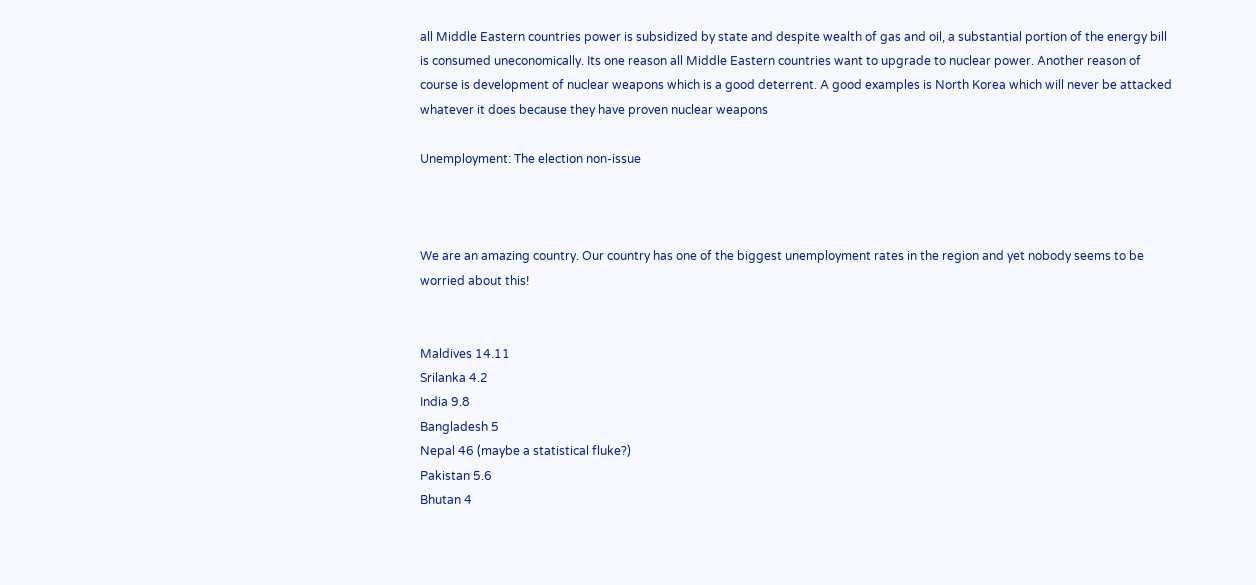all Middle Eastern countries power is subsidized by state and despite wealth of gas and oil, a substantial portion of the energy bill is consumed uneconomically. Its one reason all Middle Eastern countries want to upgrade to nuclear power. Another reason of course is development of nuclear weapons which is a good deterrent. A good examples is North Korea which will never be attacked whatever it does because they have proven nuclear weapons

Unemployment: The election non-issue



We are an amazing country. Our country has one of the biggest unemployment rates in the region and yet nobody seems to be worried about this!


Maldives 14.11
Srilanka 4.2
India 9.8
Bangladesh 5
Nepal 46 (maybe a statistical fluke?)
Pakistan 5.6
Bhutan 4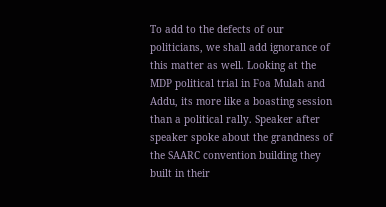To add to the defects of our politicians, we shall add ignorance of this matter as well. Looking at the MDP political trial in Foa Mulah and Addu, its more like a boasting session than a political rally. Speaker after speaker spoke about the grandness of the SAARC convention building they built in their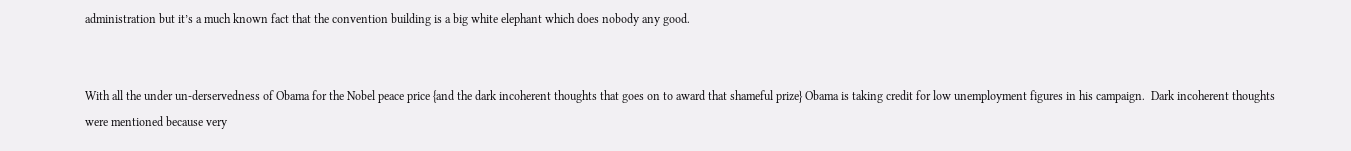administration but it’s a much known fact that the convention building is a big white elephant which does nobody any good.


With all the under un-derservedness of Obama for the Nobel peace price {and the dark incoherent thoughts that goes on to award that shameful prize} Obama is taking credit for low unemployment figures in his campaign.  Dark incoherent thoughts were mentioned because very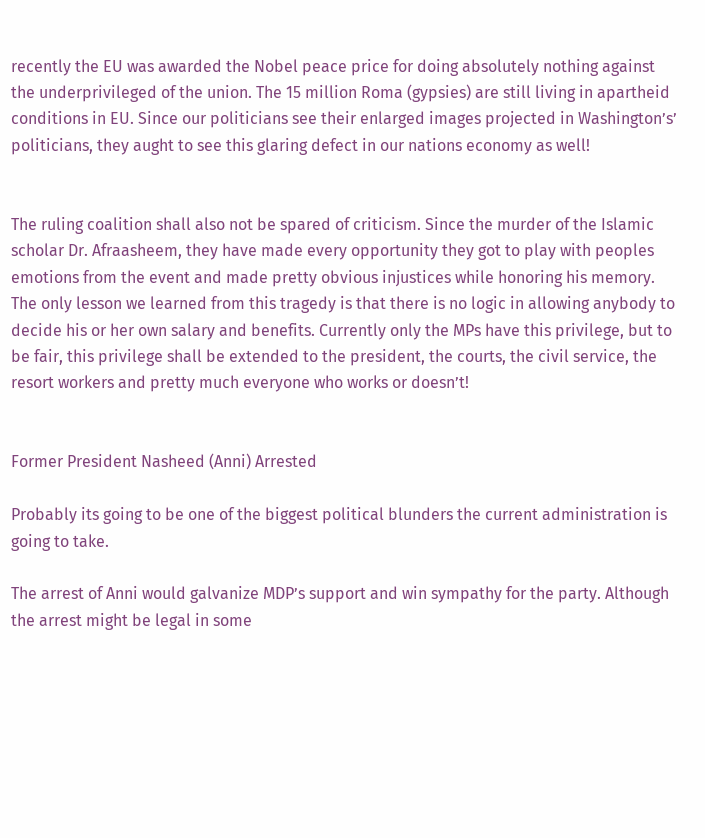recently the EU was awarded the Nobel peace price for doing absolutely nothing against the underprivileged of the union. The 15 million Roma (gypsies) are still living in apartheid conditions in EU. Since our politicians see their enlarged images projected in Washington’s’ politicians, they aught to see this glaring defect in our nations economy as well!


The ruling coalition shall also not be spared of criticism. Since the murder of the Islamic scholar Dr. Afraasheem, they have made every opportunity they got to play with peoples emotions from the event and made pretty obvious injustices while honoring his memory. The only lesson we learned from this tragedy is that there is no logic in allowing anybody to decide his or her own salary and benefits. Currently only the MPs have this privilege, but to be fair, this privilege shall be extended to the president, the courts, the civil service, the resort workers and pretty much everyone who works or doesn’t!


Former President Nasheed (Anni) Arrested

Probably its going to be one of the biggest political blunders the current administration is going to take.

The arrest of Anni would galvanize MDP’s support and win sympathy for the party. Although the arrest might be legal in some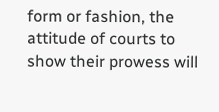form or fashion, the attitude of courts to show their prowess will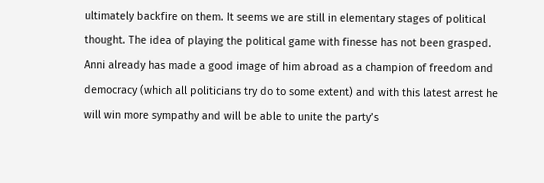ultimately backfire on them. It seems we are still in elementary stages of political thought. The idea of playing the political game with finesse has not been grasped. Anni already has made a good image of him abroad as a champion of freedom and democracy (which all politicians try do to some extent) and with this latest arrest he will win more sympathy and will be able to unite the party’s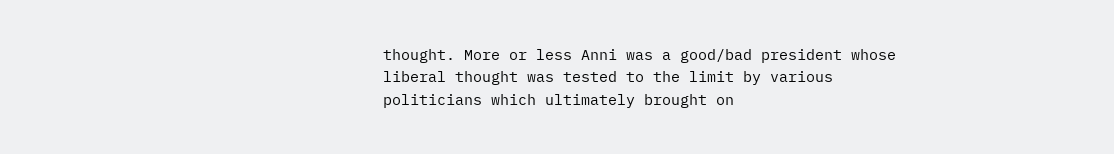thought. More or less Anni was a good/bad president whose liberal thought was tested to the limit by various politicians which ultimately brought on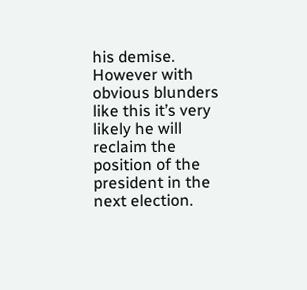his demise. However with obvious blunders like this it’s very likely he will reclaim the position of the president in the next election.